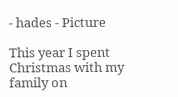- hades - Picture

This year I spent Christmas with my family on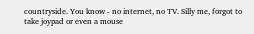countryside. You know - no internet, no TV. Silly me, forgot to take joypad or even a mouse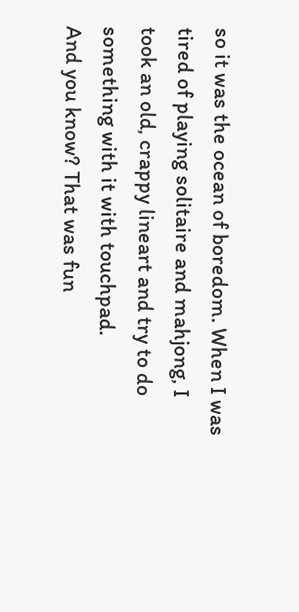so it was the ocean of boredom. When I was tired of playing solitaire and mahjong, I took an old, crappy lineart and try to do something with it with touchpad.
And you know? That was fun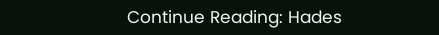Continue Reading: Hades